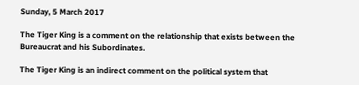Sunday, 5 March 2017

The Tiger King is a comment on the relationship that exists between the Bureaucrat and his Subordinates.

The Tiger King is an indirect comment on the political system that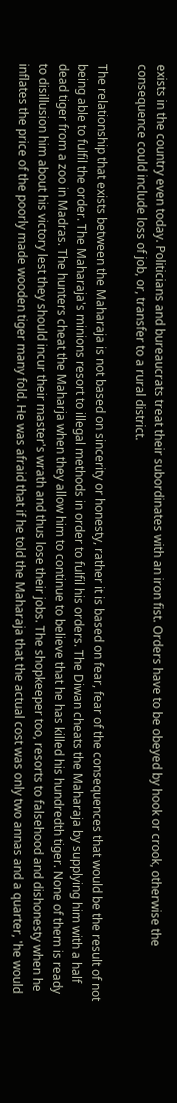exists in the country even today. Politicians and bureaucrats treat their subordinates with an iron fist. Orders have to be obeyed by hook or crook, otherwise the consequence could include loss of job, or, transfer to a rural district.

The relationship that exists between the Maharaja is not based on sincerity or honesty, rather it is based on fear, fear of the consequences that would be the result of not being able to fulfil the order. The Maharaja's minions resort to illegal methods in order to fulfil his orders. The Diwan cheats the Maharaja by supplying him with a half dead tiger from a zoo in Madras. The hunters cheat the Maharja when they allow him to continue to believe that he has killed his hundredth tiger. None of them is ready to disillusion him about his victory lest they should incur their master's wrath and thus lose their jobs. The shopkeeper too, resorts to falsehood and dishonesty when he inflates the price of the poorly made wooden tiger many fold. He was afraid that if he told the Maharaja that the actual cost was only two annas and a quarter, 'he would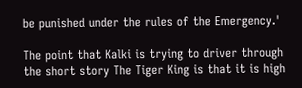be punished under the rules of the Emergency.'

The point that Kalki is trying to driver through the short story The Tiger King is that it is high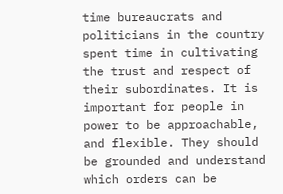time bureaucrats and politicians in the country spent time in cultivating the trust and respect of their subordinates. It is important for people in power to be approachable, and flexible. They should be grounded and understand which orders can be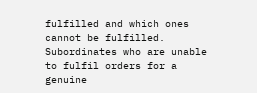fulfilled and which ones cannot be fulfilled. Subordinates who are unable to fulfil orders for a genuine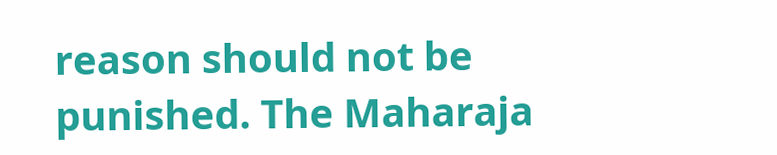reason should not be punished. The Maharaja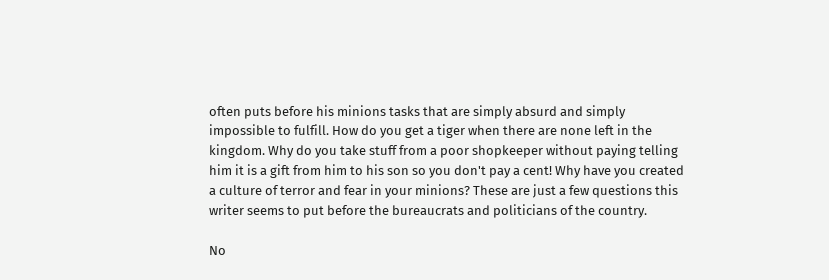often puts before his minions tasks that are simply absurd and simply impossible to fulfill. How do you get a tiger when there are none left in the kingdom. Why do you take stuff from a poor shopkeeper without paying telling him it is a gift from him to his son so you don't pay a cent! Why have you created a culture of terror and fear in your minions? These are just a few questions this writer seems to put before the bureaucrats and politicians of the country.

No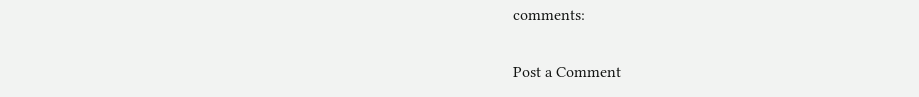comments:

Post a Comment